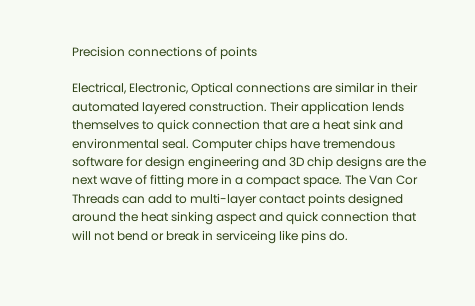Precision connections of points

Electrical, Electronic, Optical connections are similar in their automated layered construction. Their application lends themselves to quick connection that are a heat sink and environmental seal. Computer chips have tremendous software for design engineering and 3D chip designs are the next wave of fitting more in a compact space. The Van Cor Threads can add to multi-layer contact points designed around the heat sinking aspect and quick connection that will not bend or break in serviceing like pins do.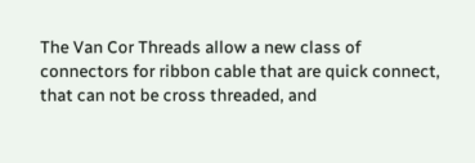The Van Cor Threads allow a new class of connectors for ribbon cable that are quick connect, that can not be cross threaded, and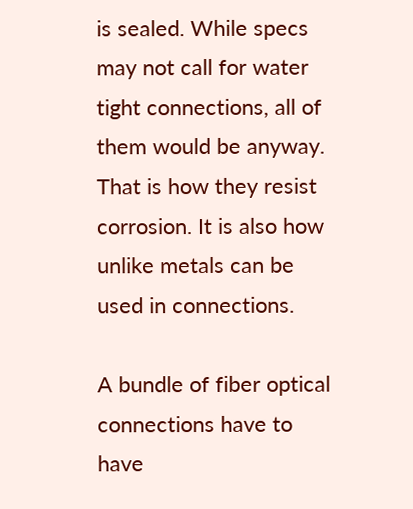is sealed. While specs may not call for water tight connections, all of them would be anyway. That is how they resist corrosion. It is also how unlike metals can be used in connections.

A bundle of fiber optical connections have to have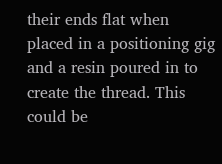their ends flat when placed in a positioning gig and a resin poured in to create the thread. This could be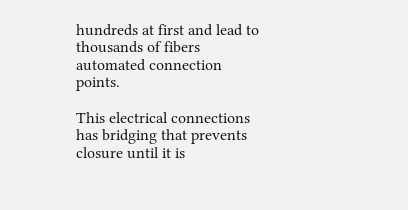hundreds at first and lead to thousands of fibers automated connection points.

This electrical connections has bridging that prevents closure until it is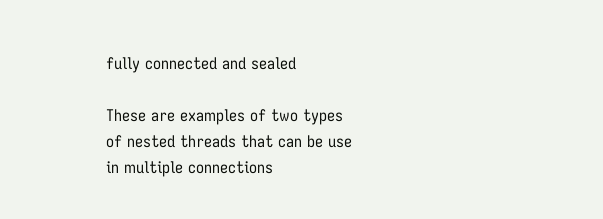fully connected and sealed

These are examples of two types of nested threads that can be use in multiple connections